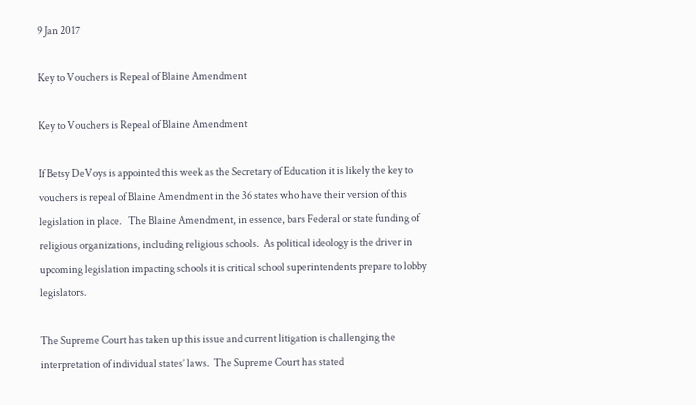9 Jan 2017

Key to Vouchers is Repeal of Blaine Amendment

Key to Vouchers is Repeal of Blaine Amendment

If Betsy DeVoys is appointed this week as the Secretary of Education it is likely the key to vouchers is repeal of Blaine Amendment in the 36 states who have their version of this legislation in place.   The Blaine Amendment, in essence, bars Federal or state funding of religious organizations, including religious schools.  As political ideology is the driver in upcoming legislation impacting schools it is critical school superintendents prepare to lobby legislators.

The Supreme Court has taken up this issue and current litigation is challenging the interpretation of individual states’ laws.  The Supreme Court has stated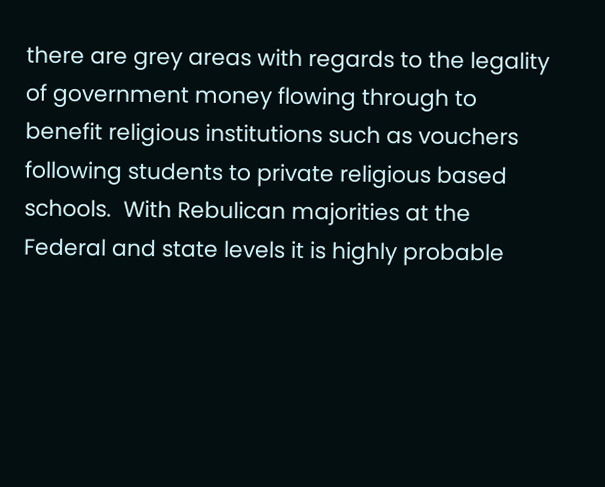there are grey areas with regards to the legality of government money flowing through to benefit religious institutions such as vouchers following students to private religious based schools.  With Rebulican majorities at the Federal and state levels it is highly probable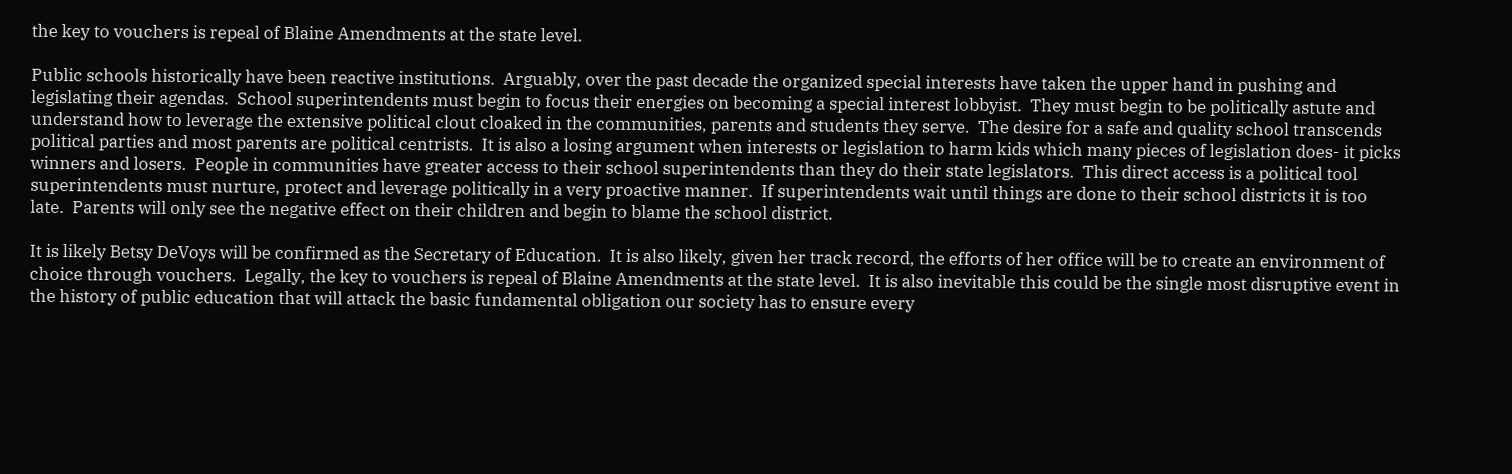the key to vouchers is repeal of Blaine Amendments at the state level.

Public schools historically have been reactive institutions.  Arguably, over the past decade the organized special interests have taken the upper hand in pushing and legislating their agendas.  School superintendents must begin to focus their energies on becoming a special interest lobbyist.  They must begin to be politically astute and understand how to leverage the extensive political clout cloaked in the communities, parents and students they serve.  The desire for a safe and quality school transcends political parties and most parents are political centrists.  It is also a losing argument when interests or legislation to harm kids which many pieces of legislation does- it picks winners and losers.  People in communities have greater access to their school superintendents than they do their state legislators.  This direct access is a political tool superintendents must nurture, protect and leverage politically in a very proactive manner.  If superintendents wait until things are done to their school districts it is too late.  Parents will only see the negative effect on their children and begin to blame the school district.

It is likely Betsy DeVoys will be confirmed as the Secretary of Education.  It is also likely, given her track record, the efforts of her office will be to create an environment of choice through vouchers.  Legally, the key to vouchers is repeal of Blaine Amendments at the state level.  It is also inevitable this could be the single most disruptive event in the history of public education that will attack the basic fundamental obligation our society has to ensure every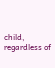child, regardless of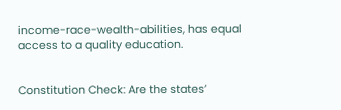income-race-wealth-abilities, has equal access to a quality education.


Constitution Check: Are the states’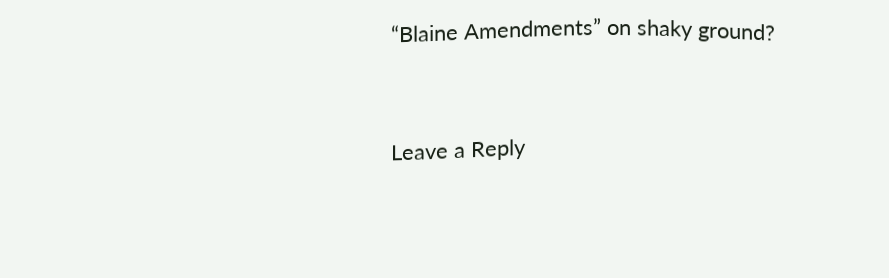“Blaine Amendments” on shaky ground?


Leave a Reply